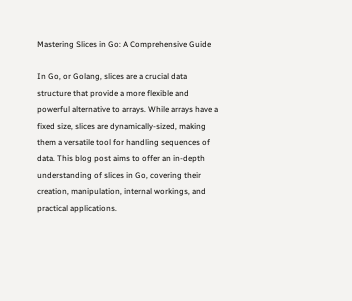Mastering Slices in Go: A Comprehensive Guide

In Go, or Golang, slices are a crucial data structure that provide a more flexible and powerful alternative to arrays. While arrays have a fixed size, slices are dynamically-sized, making them a versatile tool for handling sequences of data. This blog post aims to offer an in-depth understanding of slices in Go, covering their creation, manipulation, internal workings, and practical applications.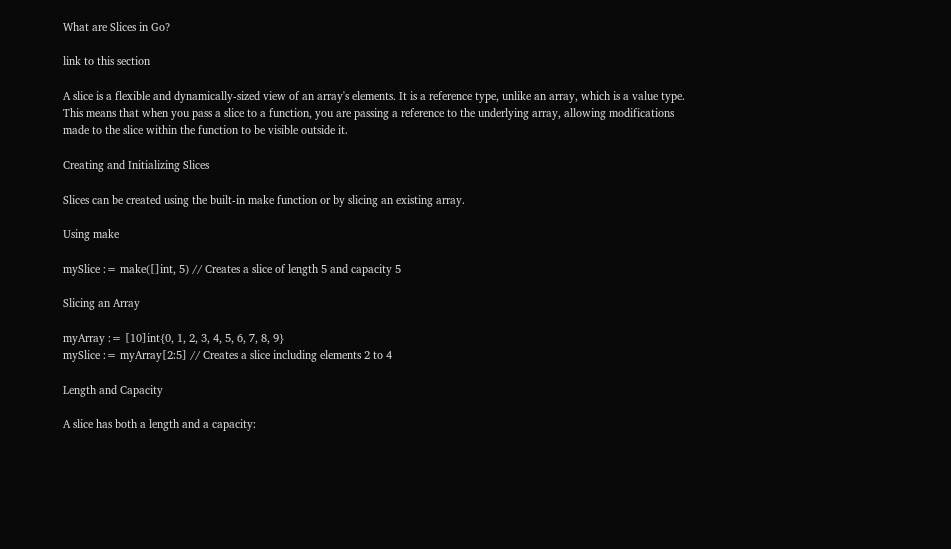What are Slices in Go?

link to this section

A slice is a flexible and dynamically-sized view of an array's elements. It is a reference type, unlike an array, which is a value type. This means that when you pass a slice to a function, you are passing a reference to the underlying array, allowing modifications made to the slice within the function to be visible outside it.

Creating and Initializing Slices

Slices can be created using the built-in make function or by slicing an existing array.

Using make

mySlice := make([]int, 5) // Creates a slice of length 5 and capacity 5

Slicing an Array

myArray := [10]int{0, 1, 2, 3, 4, 5, 6, 7, 8, 9}
mySlice := myArray[2:5] // Creates a slice including elements 2 to 4

Length and Capacity

A slice has both a length and a capacity: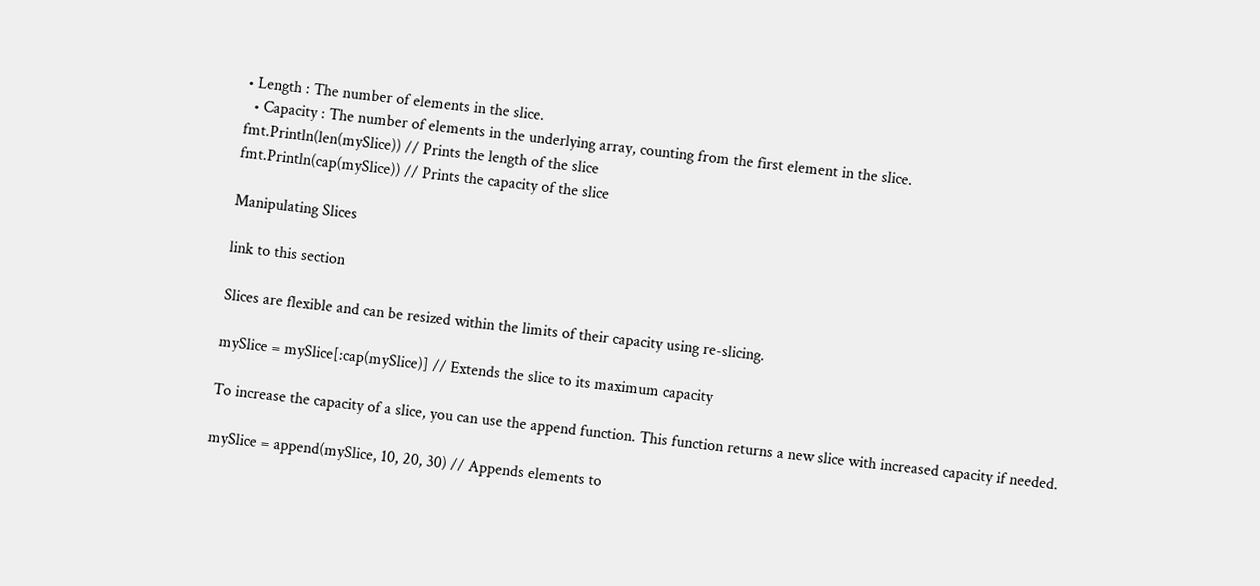• Length : The number of elements in the slice.
  • Capacity : The number of elements in the underlying array, counting from the first element in the slice.
fmt.Println(len(mySlice)) // Prints the length of the slice
fmt.Println(cap(mySlice)) // Prints the capacity of the slice

Manipulating Slices

link to this section

Slices are flexible and can be resized within the limits of their capacity using re-slicing.

mySlice = mySlice[:cap(mySlice)] // Extends the slice to its maximum capacity

To increase the capacity of a slice, you can use the append function. This function returns a new slice with increased capacity if needed.

mySlice = append(mySlice, 10, 20, 30) // Appends elements to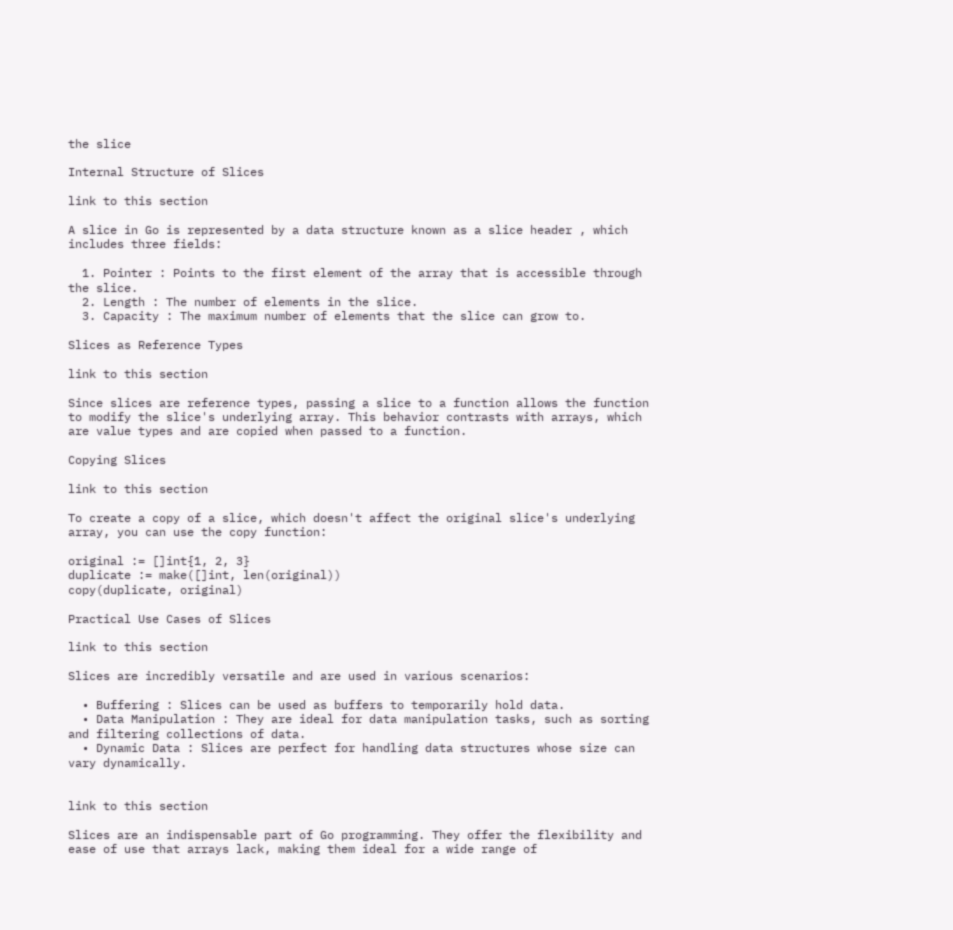the slice

Internal Structure of Slices

link to this section

A slice in Go is represented by a data structure known as a slice header , which includes three fields:

  1. Pointer : Points to the first element of the array that is accessible through the slice.
  2. Length : The number of elements in the slice.
  3. Capacity : The maximum number of elements that the slice can grow to.

Slices as Reference Types

link to this section

Since slices are reference types, passing a slice to a function allows the function to modify the slice's underlying array. This behavior contrasts with arrays, which are value types and are copied when passed to a function.

Copying Slices

link to this section

To create a copy of a slice, which doesn't affect the original slice's underlying array, you can use the copy function:

original := []int{1, 2, 3}
duplicate := make([]int, len(original))
copy(duplicate, original)

Practical Use Cases of Slices

link to this section

Slices are incredibly versatile and are used in various scenarios:

  • Buffering : Slices can be used as buffers to temporarily hold data.
  • Data Manipulation : They are ideal for data manipulation tasks, such as sorting and filtering collections of data.
  • Dynamic Data : Slices are perfect for handling data structures whose size can vary dynamically.


link to this section

Slices are an indispensable part of Go programming. They offer the flexibility and ease of use that arrays lack, making them ideal for a wide range of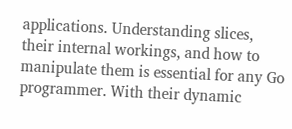applications. Understanding slices, their internal workings, and how to manipulate them is essential for any Go programmer. With their dynamic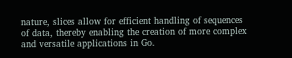nature, slices allow for efficient handling of sequences of data, thereby enabling the creation of more complex and versatile applications in Go.